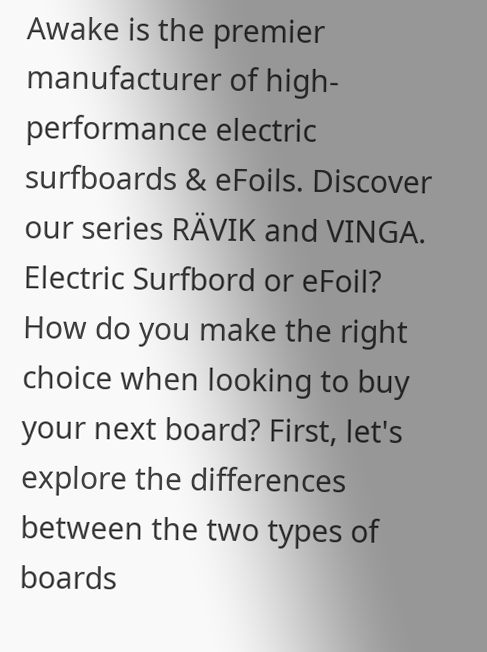Awake is the premier manufacturer of high-performance electric surfboards & eFoils. Discover our series RÄVIK and VINGA.
Electric Surfbord or eFoil?
How do you make the right choice when looking to buy your next board? First, let's explore the differences between the two types of boards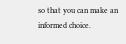so that you can make an informed choice.